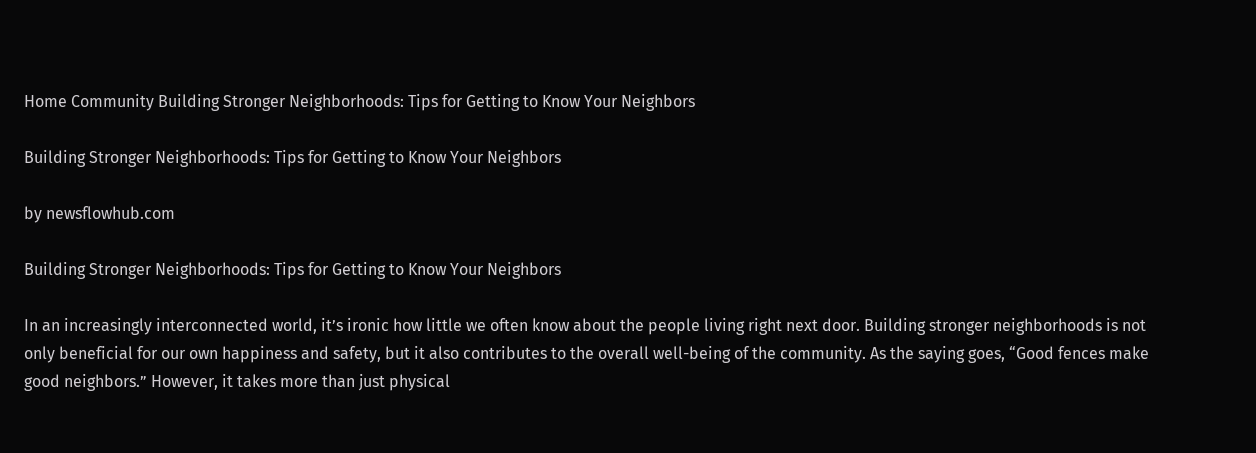Home Community Building Stronger Neighborhoods: Tips for Getting to Know Your Neighbors

Building Stronger Neighborhoods: Tips for Getting to Know Your Neighbors

by newsflowhub.com

Building Stronger Neighborhoods: Tips for Getting to Know Your Neighbors

In an increasingly interconnected world, it’s ironic how little we often know about the people living right next door. Building stronger neighborhoods is not only beneficial for our own happiness and safety, but it also contributes to the overall well-being of the community. As the saying goes, “Good fences make good neighbors.” However, it takes more than just physical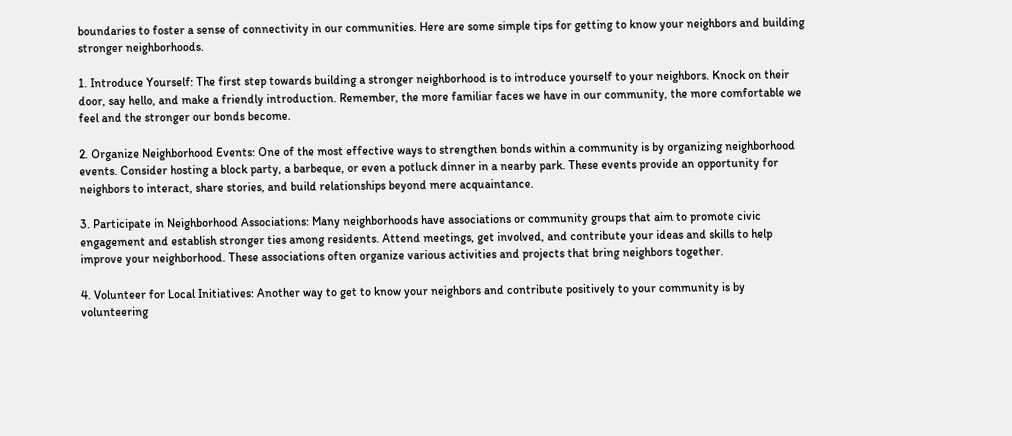boundaries to foster a sense of connectivity in our communities. Here are some simple tips for getting to know your neighbors and building stronger neighborhoods.

1. Introduce Yourself: The first step towards building a stronger neighborhood is to introduce yourself to your neighbors. Knock on their door, say hello, and make a friendly introduction. Remember, the more familiar faces we have in our community, the more comfortable we feel and the stronger our bonds become.

2. Organize Neighborhood Events: One of the most effective ways to strengthen bonds within a community is by organizing neighborhood events. Consider hosting a block party, a barbeque, or even a potluck dinner in a nearby park. These events provide an opportunity for neighbors to interact, share stories, and build relationships beyond mere acquaintance.

3. Participate in Neighborhood Associations: Many neighborhoods have associations or community groups that aim to promote civic engagement and establish stronger ties among residents. Attend meetings, get involved, and contribute your ideas and skills to help improve your neighborhood. These associations often organize various activities and projects that bring neighbors together.

4. Volunteer for Local Initiatives: Another way to get to know your neighbors and contribute positively to your community is by volunteering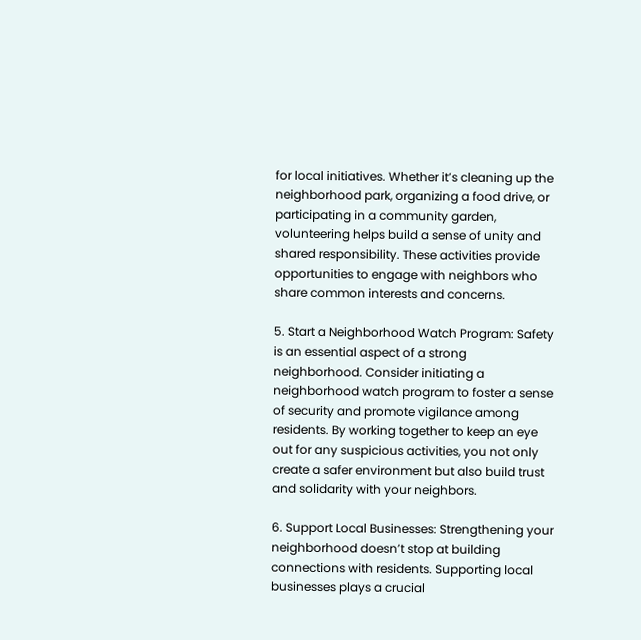for local initiatives. Whether it’s cleaning up the neighborhood park, organizing a food drive, or participating in a community garden, volunteering helps build a sense of unity and shared responsibility. These activities provide opportunities to engage with neighbors who share common interests and concerns.

5. Start a Neighborhood Watch Program: Safety is an essential aspect of a strong neighborhood. Consider initiating a neighborhood watch program to foster a sense of security and promote vigilance among residents. By working together to keep an eye out for any suspicious activities, you not only create a safer environment but also build trust and solidarity with your neighbors.

6. Support Local Businesses: Strengthening your neighborhood doesn’t stop at building connections with residents. Supporting local businesses plays a crucial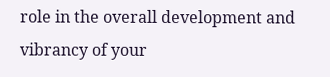role in the overall development and vibrancy of your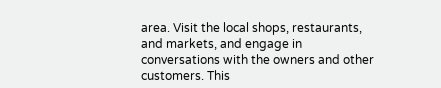area. Visit the local shops, restaurants, and markets, and engage in conversations with the owners and other customers. This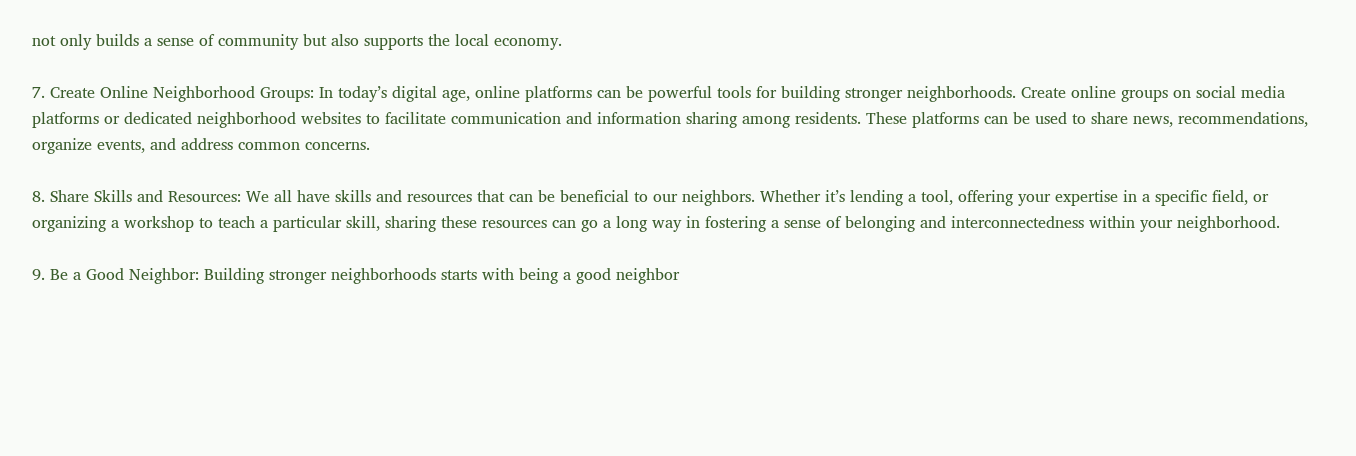not only builds a sense of community but also supports the local economy.

7. Create Online Neighborhood Groups: In today’s digital age, online platforms can be powerful tools for building stronger neighborhoods. Create online groups on social media platforms or dedicated neighborhood websites to facilitate communication and information sharing among residents. These platforms can be used to share news, recommendations, organize events, and address common concerns.

8. Share Skills and Resources: We all have skills and resources that can be beneficial to our neighbors. Whether it’s lending a tool, offering your expertise in a specific field, or organizing a workshop to teach a particular skill, sharing these resources can go a long way in fostering a sense of belonging and interconnectedness within your neighborhood.

9. Be a Good Neighbor: Building stronger neighborhoods starts with being a good neighbor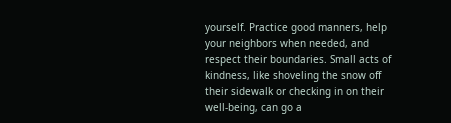yourself. Practice good manners, help your neighbors when needed, and respect their boundaries. Small acts of kindness, like shoveling the snow off their sidewalk or checking in on their well-being, can go a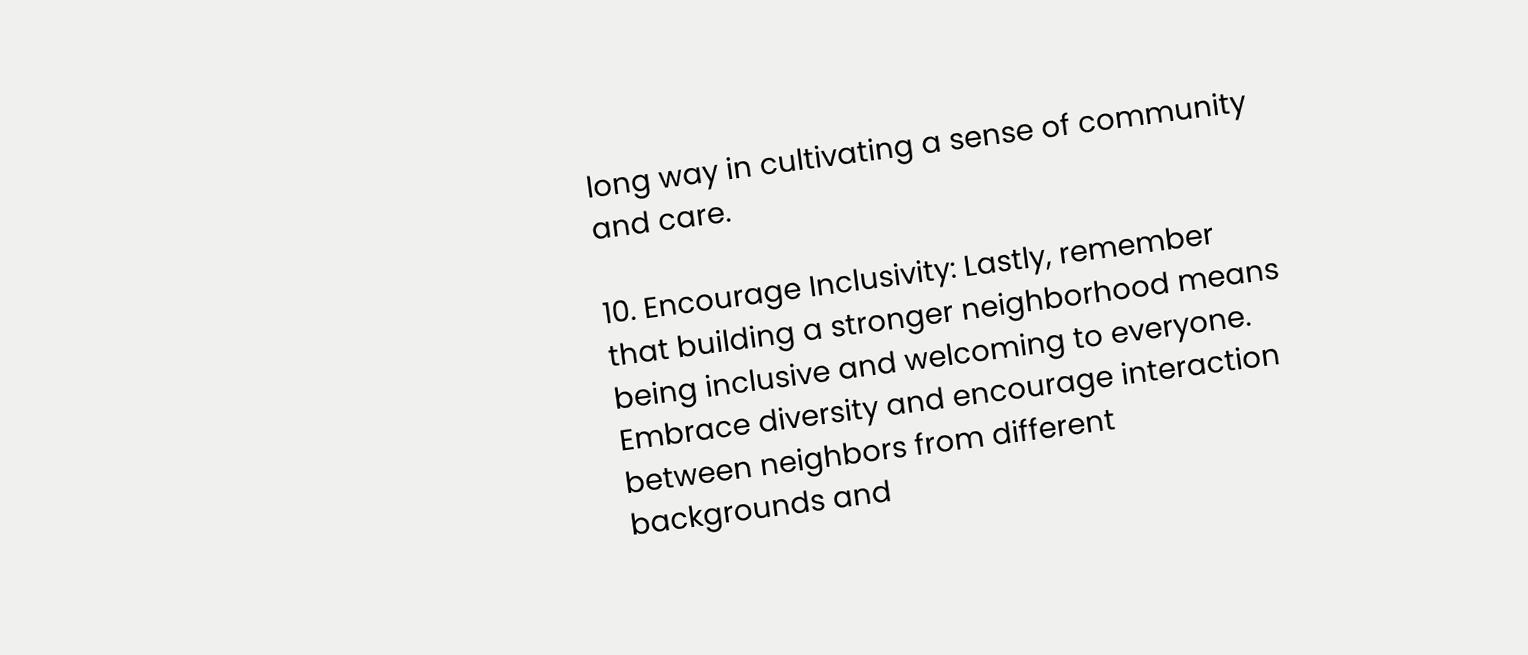long way in cultivating a sense of community and care.

10. Encourage Inclusivity: Lastly, remember that building a stronger neighborhood means being inclusive and welcoming to everyone. Embrace diversity and encourage interaction between neighbors from different backgrounds and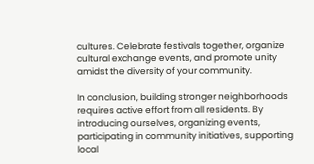cultures. Celebrate festivals together, organize cultural exchange events, and promote unity amidst the diversity of your community.

In conclusion, building stronger neighborhoods requires active effort from all residents. By introducing ourselves, organizing events, participating in community initiatives, supporting local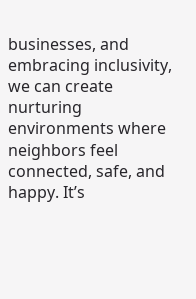businesses, and embracing inclusivity, we can create nurturing environments where neighbors feel connected, safe, and happy. It’s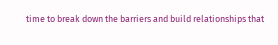time to break down the barriers and build relationships that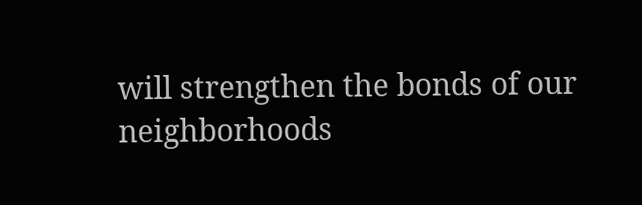will strengthen the bonds of our neighborhoods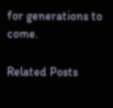for generations to come.

Related Posts